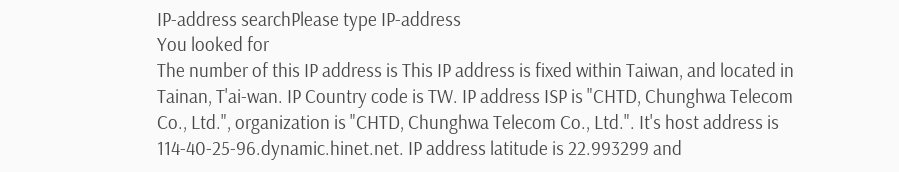IP-address searchPlease type IP-address
You looked for
The number of this IP address is This IP address is fixed within Taiwan, and located in Tainan, T'ai-wan. IP Country code is TW. IP address ISP is "CHTD, Chunghwa Telecom Co., Ltd.", organization is "CHTD, Chunghwa Telecom Co., Ltd.". It's host address is 114-40-25-96.dynamic.hinet.net. IP address latitude is 22.993299 and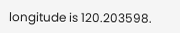longitude is 120.203598.